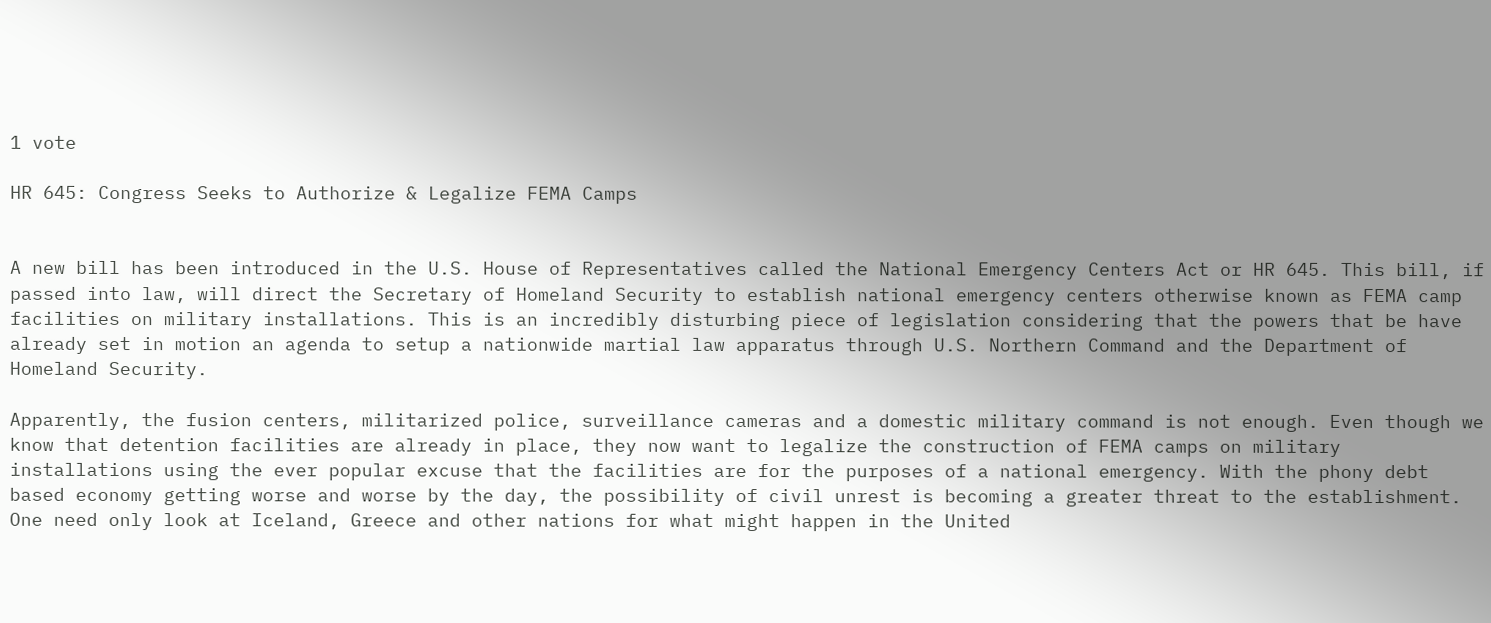1 vote

HR 645: Congress Seeks to Authorize & Legalize FEMA Camps


A new bill has been introduced in the U.S. House of Representatives called the National Emergency Centers Act or HR 645. This bill, if passed into law, will direct the Secretary of Homeland Security to establish national emergency centers otherwise known as FEMA camp facilities on military installations. This is an incredibly disturbing piece of legislation considering that the powers that be have already set in motion an agenda to setup a nationwide martial law apparatus through U.S. Northern Command and the Department of Homeland Security.

Apparently, the fusion centers, militarized police, surveillance cameras and a domestic military command is not enough. Even though we know that detention facilities are already in place, they now want to legalize the construction of FEMA camps on military installations using the ever popular excuse that the facilities are for the purposes of a national emergency. With the phony debt based economy getting worse and worse by the day, the possibility of civil unrest is becoming a greater threat to the establishment. One need only look at Iceland, Greece and other nations for what might happen in the United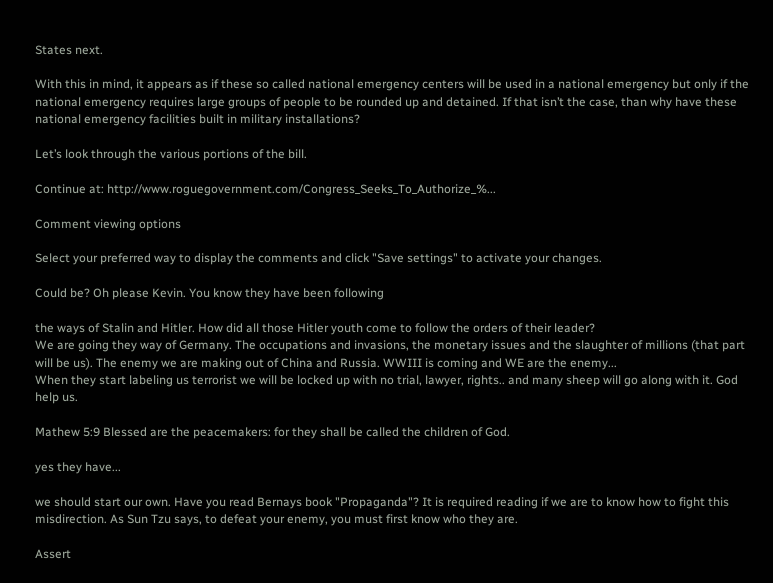States next.

With this in mind, it appears as if these so called national emergency centers will be used in a national emergency but only if the national emergency requires large groups of people to be rounded up and detained. If that isn’t the case, than why have these national emergency facilities built in military installations?

Let’s look through the various portions of the bill.

Continue at: http://www.roguegovernment.com/Congress_Seeks_To_Authorize_%...

Comment viewing options

Select your preferred way to display the comments and click "Save settings" to activate your changes.

Could be? Oh please Kevin. You know they have been following

the ways of Stalin and Hitler. How did all those Hitler youth come to follow the orders of their leader?
We are going they way of Germany. The occupations and invasions, the monetary issues and the slaughter of millions (that part will be us). The enemy we are making out of China and Russia. WWIII is coming and WE are the enemy...
When they start labeling us terrorist we will be locked up with no trial, lawyer, rights.. and many sheep will go along with it. God help us.

Mathew 5:9 Blessed are the peacemakers: for they shall be called the children of God.

yes they have...

we should start our own. Have you read Bernays book "Propaganda"? It is required reading if we are to know how to fight this misdirection. As Sun Tzu says, to defeat your enemy, you must first know who they are.

Assert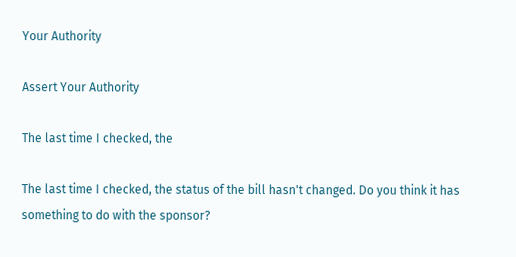Your Authority

Assert Your Authority

The last time I checked, the

The last time I checked, the status of the bill hasn't changed. Do you think it has something to do with the sponsor?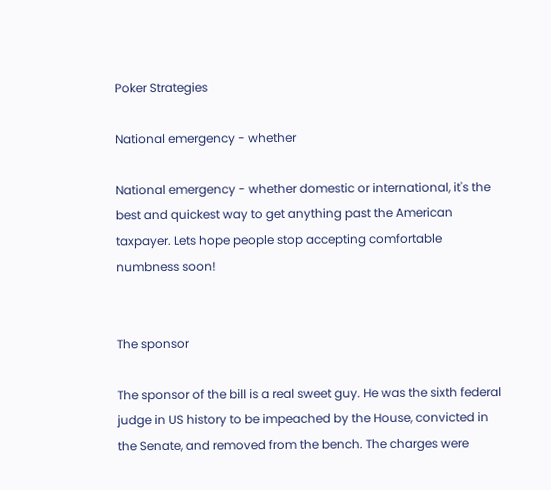Poker Strategies

National emergency - whether

National emergency - whether domestic or international, it's the best and quickest way to get anything past the American taxpayer. Lets hope people stop accepting comfortable numbness soon!


The sponsor

The sponsor of the bill is a real sweet guy. He was the sixth federal judge in US history to be impeached by the House, convicted in the Senate, and removed from the bench. The charges were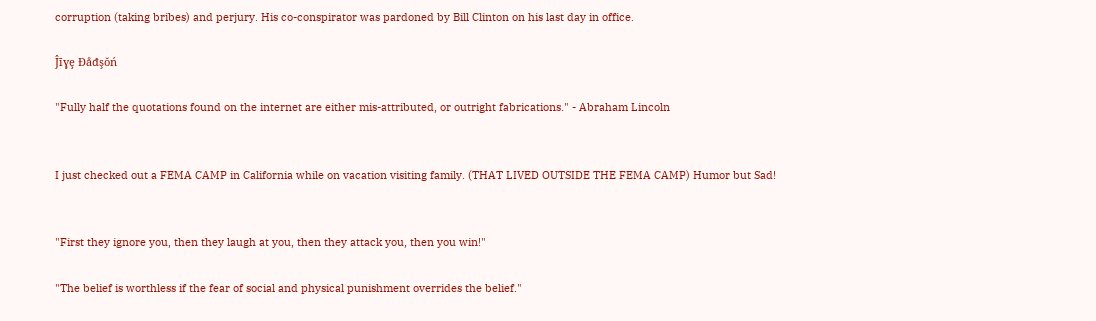corruption (taking bribes) and perjury. His co-conspirator was pardoned by Bill Clinton on his last day in office.

Ĵīɣȩ Ɖåđşŏń

"Fully half the quotations found on the internet are either mis-attributed, or outright fabrications." - Abraham Lincoln


I just checked out a FEMA CAMP in California while on vacation visiting family. (THAT LIVED OUTSIDE THE FEMA CAMP) Humor but Sad!


"First they ignore you, then they laugh at you, then they attack you, then you win!"

"The belief is worthless if the fear of social and physical punishment overrides the belief."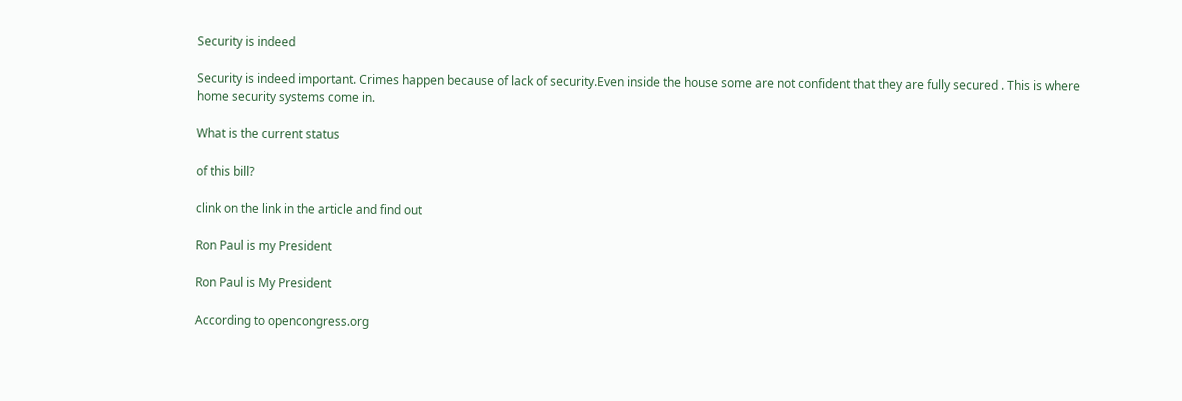Security is indeed

Security is indeed important. Crimes happen because of lack of security.Even inside the house some are not confident that they are fully secured . This is where home security systems come in.

What is the current status

of this bill?

clink on the link in the article and find out

Ron Paul is my President

Ron Paul is My President

According to opencongress.org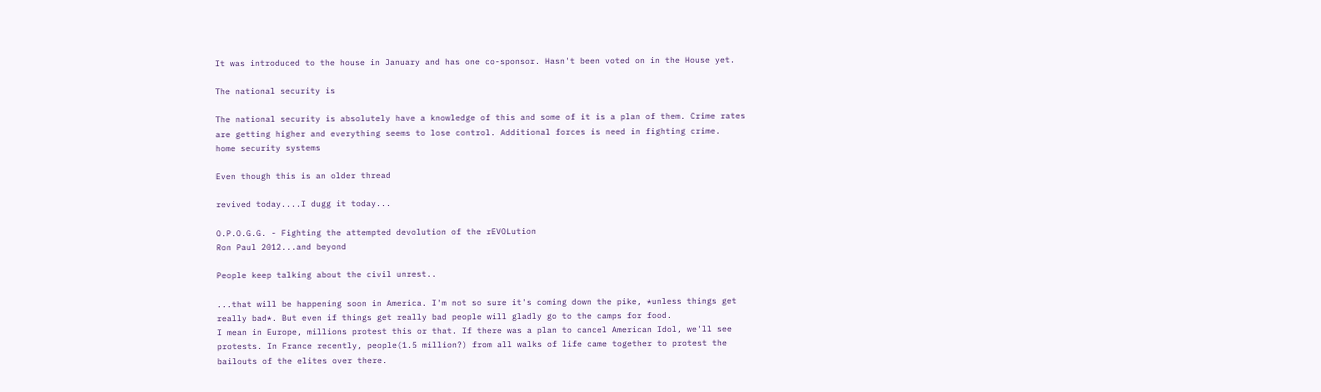It was introduced to the house in January and has one co-sponsor. Hasn't been voted on in the House yet.

The national security is

The national security is absolutely have a knowledge of this and some of it is a plan of them. Crime rates are getting higher and everything seems to lose control. Additional forces is need in fighting crime.
home security systems

Even though this is an older thread

revived today....I dugg it today...

O.P.O.G.G. - Fighting the attempted devolution of the rEVOLution
Ron Paul 2012...and beyond

People keep talking about the civil unrest..

...that will be happening soon in America. I'm not so sure it's coming down the pike, *unless things get really bad*. But even if things get really bad people will gladly go to the camps for food.
I mean in Europe, millions protest this or that. If there was a plan to cancel American Idol, we'll see protests. In France recently, people(1.5 million?) from all walks of life came together to protest the bailouts of the elites over there.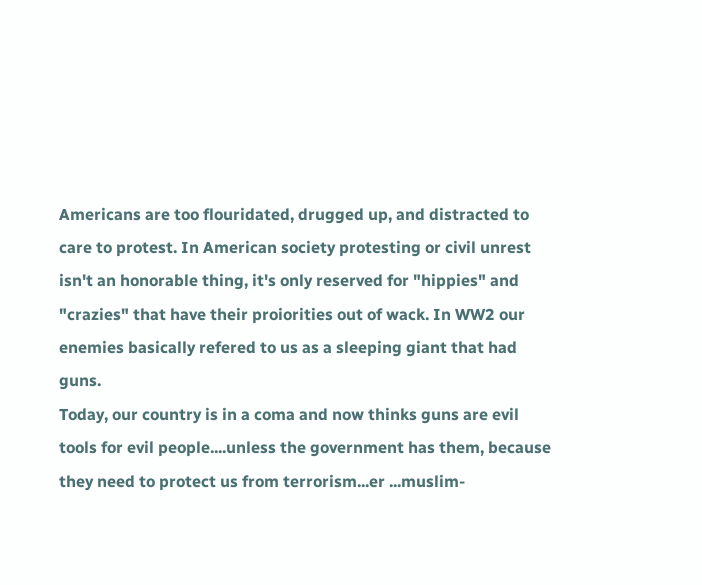Americans are too flouridated, drugged up, and distracted to care to protest. In American society protesting or civil unrest isn't an honorable thing, it's only reserved for "hippies" and "crazies" that have their proiorities out of wack. In WW2 our enemies basically refered to us as a sleeping giant that had guns.
Today, our country is in a coma and now thinks guns are evil tools for evil people....unless the government has them, because they need to protect us from terrorism...er ...muslim-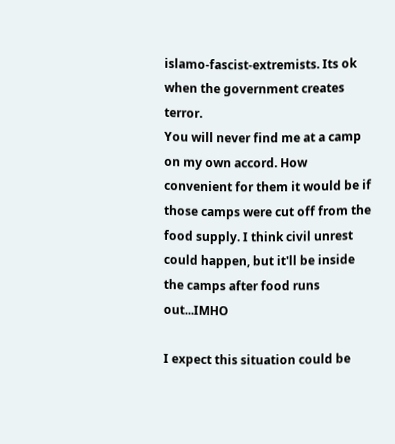islamo-fascist-extremists. Its ok when the government creates terror.
You will never find me at a camp on my own accord. How convenient for them it would be if those camps were cut off from the food supply. I think civil unrest could happen, but it'll be inside the camps after food runs out...IMHO

I expect this situation could be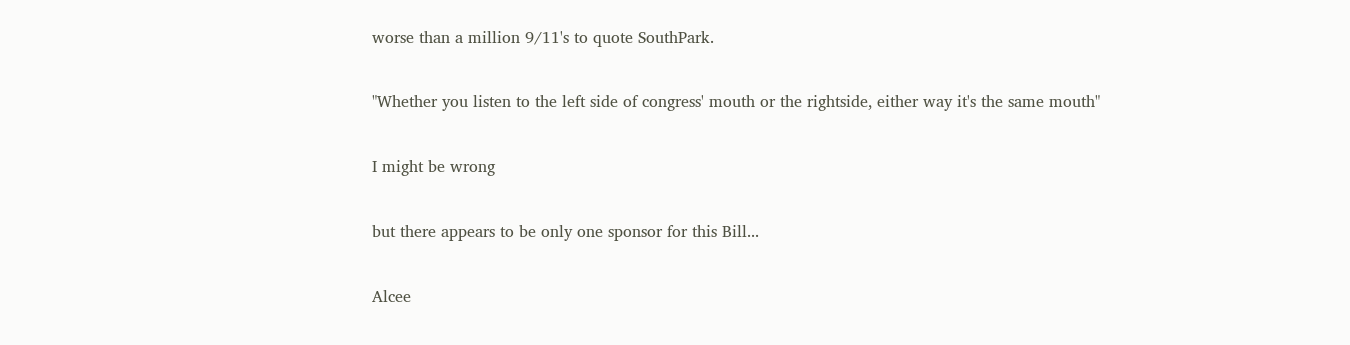worse than a million 9/11's to quote SouthPark.

"Whether you listen to the left side of congress' mouth or the rightside, either way it's the same mouth"

I might be wrong

but there appears to be only one sponsor for this Bill...

Alcee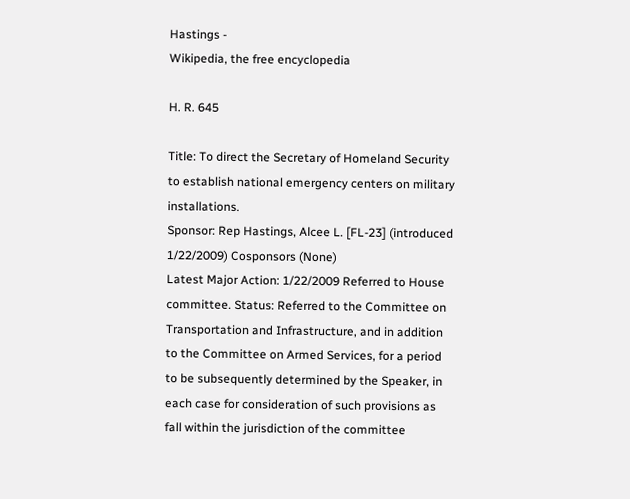Hastings -
Wikipedia, the free encyclopedia

H. R. 645

Title: To direct the Secretary of Homeland Security to establish national emergency centers on military installations.
Sponsor: Rep Hastings, Alcee L. [FL-23] (introduced 1/22/2009) Cosponsors (None)
Latest Major Action: 1/22/2009 Referred to House committee. Status: Referred to the Committee on Transportation and Infrastructure, and in addition to the Committee on Armed Services, for a period to be subsequently determined by the Speaker, in each case for consideration of such provisions as fall within the jurisdiction of the committee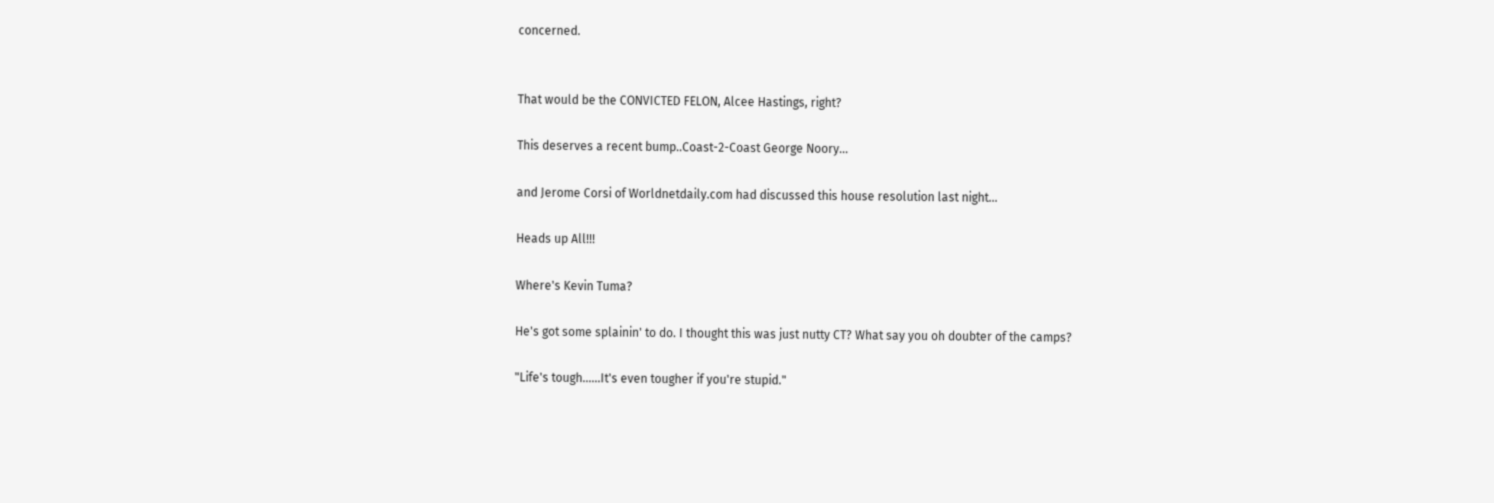concerned.


That would be the CONVICTED FELON, Alcee Hastings, right?

This deserves a recent bump..Coast-2-Coast George Noory...

and Jerome Corsi of Worldnetdaily.com had discussed this house resolution last night...

Heads up All!!!

Where's Kevin Tuma?

He's got some splainin' to do. I thought this was just nutty CT? What say you oh doubter of the camps?

"Life's tough......It's even tougher if you're stupid."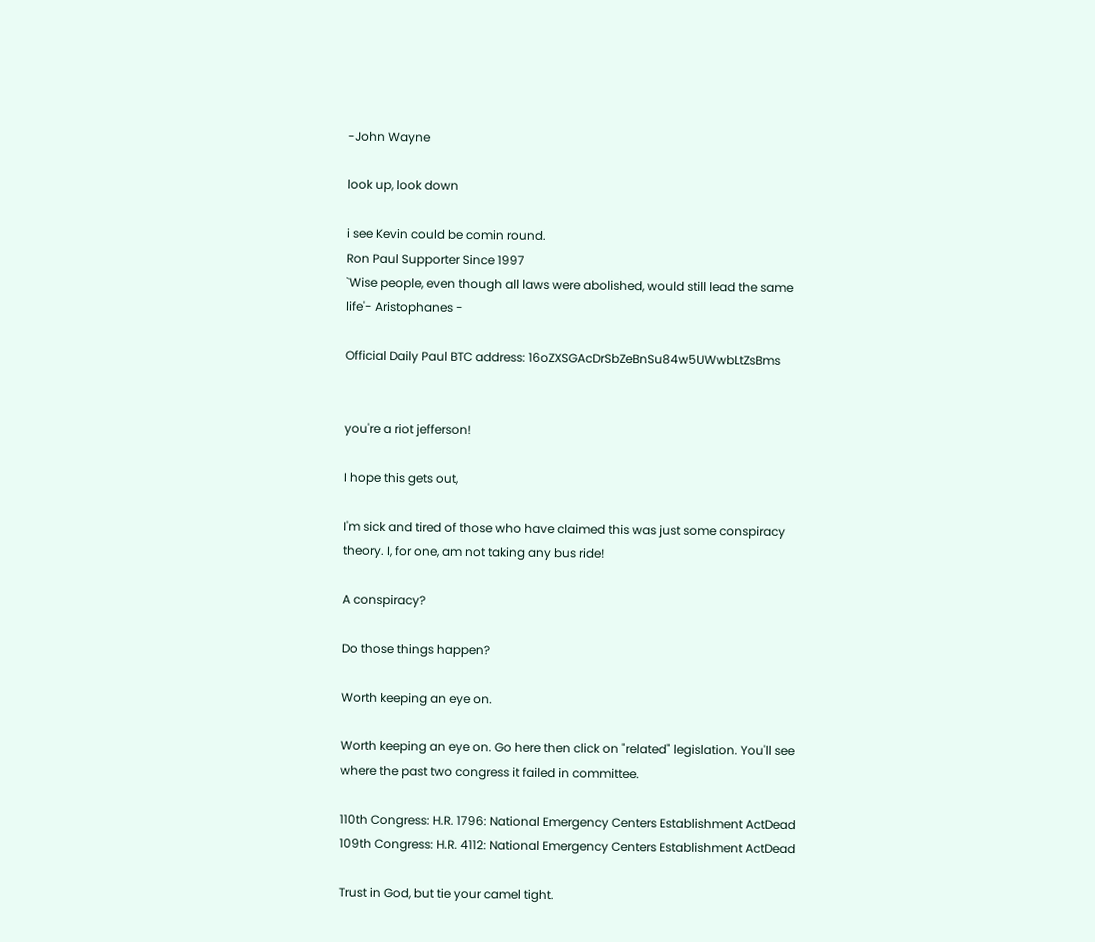-John Wayne

look up, look down

i see Kevin could be comin round.
Ron Paul Supporter Since 1997
`Wise people, even though all laws were abolished, would still lead the same life'- Aristophanes -

Official Daily Paul BTC address: 16oZXSGAcDrSbZeBnSu84w5UWwbLtZsBms


you're a riot jefferson!

I hope this gets out,

I'm sick and tired of those who have claimed this was just some conspiracy theory. I, for one, am not taking any bus ride!

A conspiracy?

Do those things happen?

Worth keeping an eye on.

Worth keeping an eye on. Go here then click on "related" legislation. You'll see where the past two congress it failed in committee.

110th Congress: H.R. 1796: National Emergency Centers Establishment ActDead
109th Congress: H.R. 4112: National Emergency Centers Establishment ActDead

Trust in God, but tie your camel tight.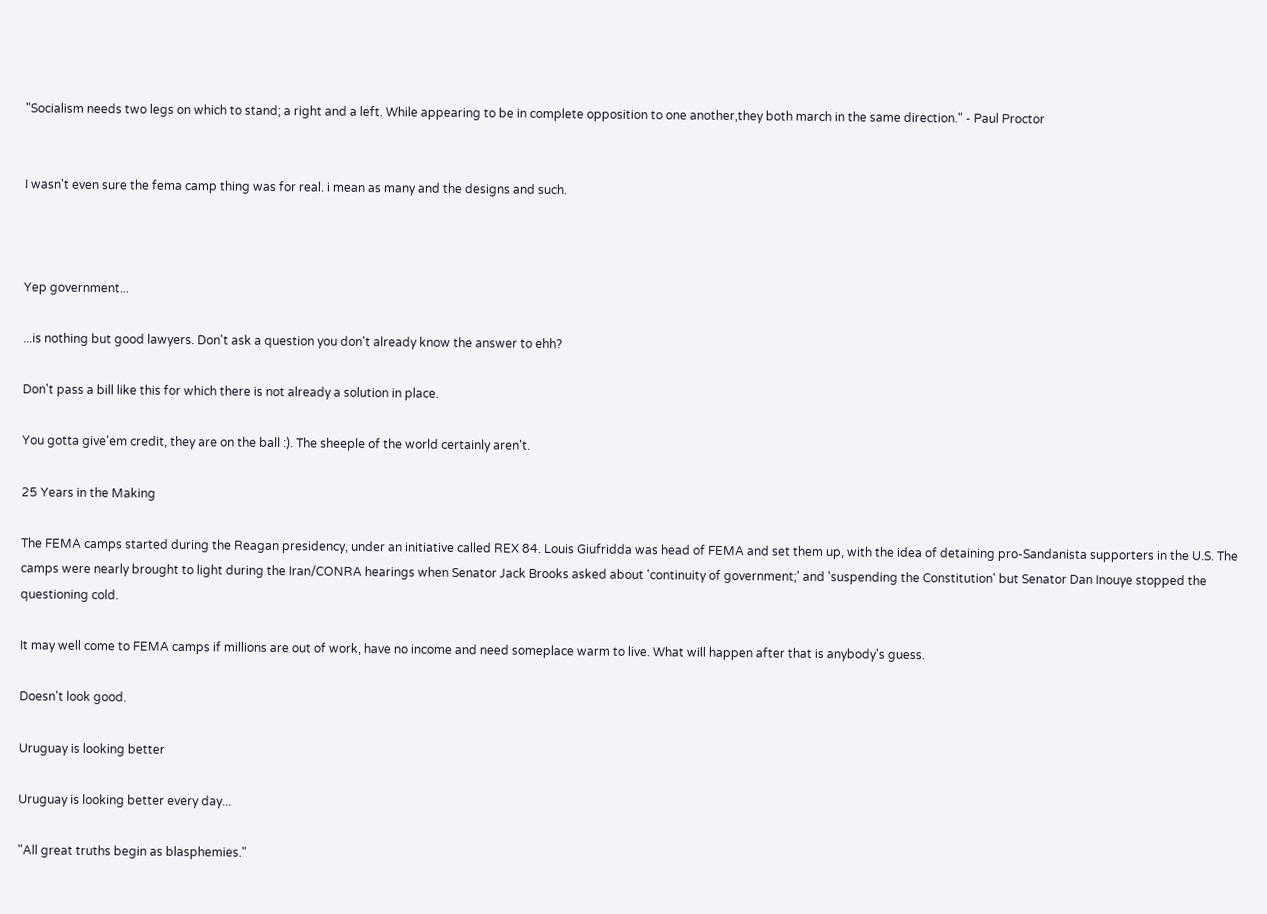"Socialism needs two legs on which to stand; a right and a left. While appearing to be in complete opposition to one another,they both march in the same direction." - Paul Proctor


I wasn't even sure the fema camp thing was for real. i mean as many and the designs and such.



Yep government...

...is nothing but good lawyers. Don't ask a question you don't already know the answer to ehh?

Don't pass a bill like this for which there is not already a solution in place.

You gotta give'em credit, they are on the ball :). The sheeple of the world certainly aren't.

25 Years in the Making

The FEMA camps started during the Reagan presidency, under an initiative called REX 84. Louis Giufridda was head of FEMA and set them up, with the idea of detaining pro-Sandanista supporters in the U.S. The camps were nearly brought to light during the Iran/CONRA hearings when Senator Jack Brooks asked about 'continuity of government;' and 'suspending the Constitution' but Senator Dan Inouye stopped the questioning cold.

It may well come to FEMA camps if millions are out of work, have no income and need someplace warm to live. What will happen after that is anybody's guess.

Doesn't look good.

Uruguay is looking better

Uruguay is looking better every day...

"All great truths begin as blasphemies."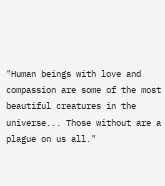"Human beings with love and compassion are some of the most beautiful creatures in the universe... Those without are a plague on us all."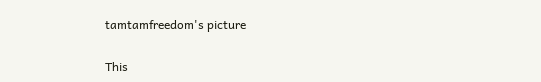tamtamfreedom's picture

This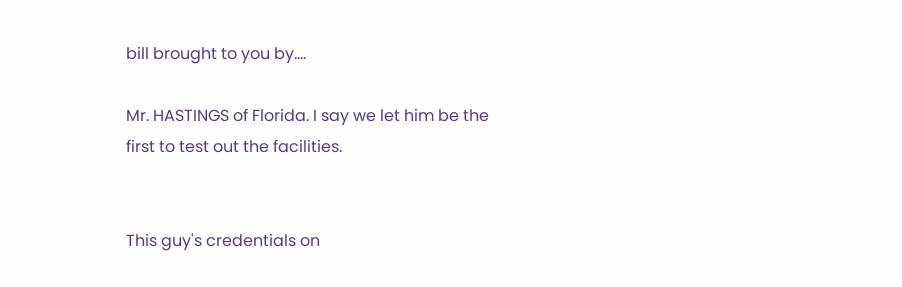bill brought to you by....

Mr. HASTINGS of Florida. I say we let him be the first to test out the facilities.


This guy's credentials on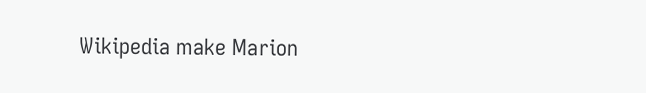Wikipedia make Marion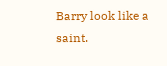Barry look like a saint.